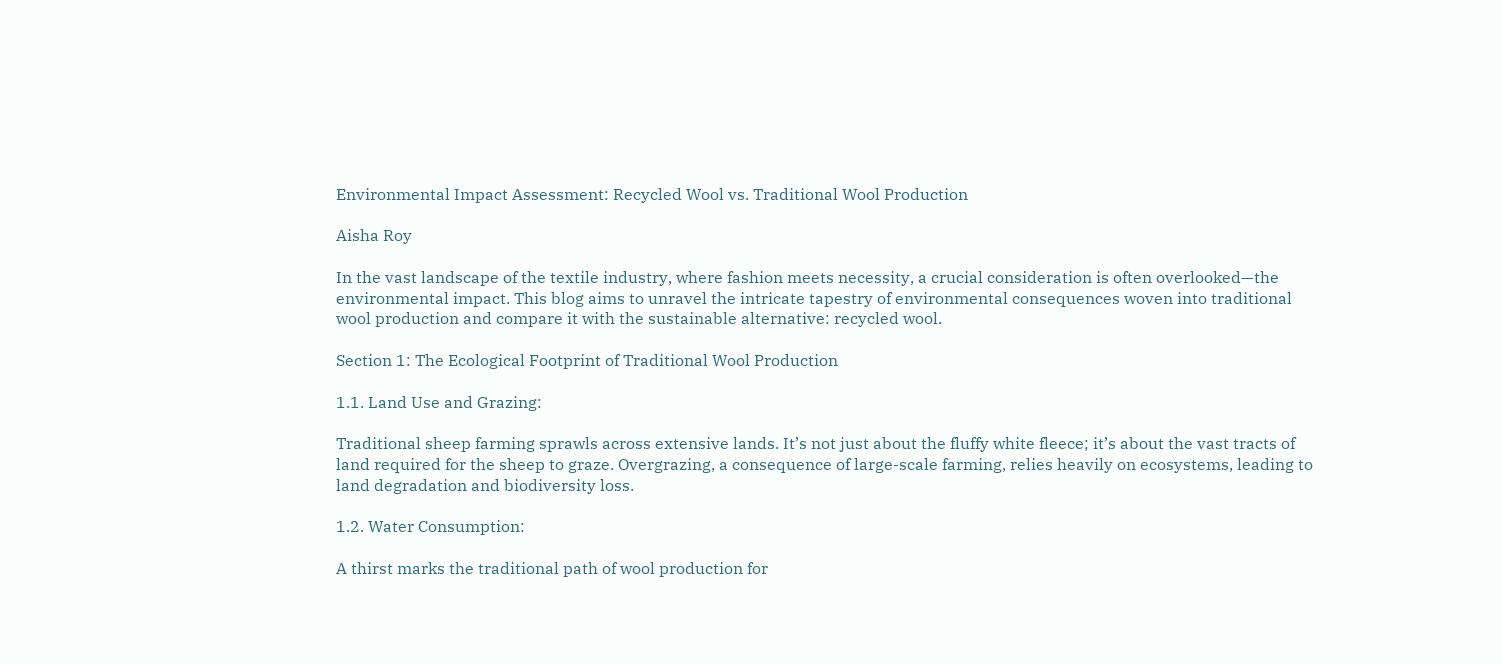Environmental Impact Assessment: Recycled Wool vs. Traditional Wool Production

Aisha Roy

In the vast landscape of the textile industry, where fashion meets necessity, a crucial consideration is often overlooked—the environmental impact. This blog aims to unravel the intricate tapestry of environmental consequences woven into traditional wool production and compare it with the sustainable alternative: recycled wool.

Section 1: The Ecological Footprint of Traditional Wool Production

1.1. Land Use and Grazing:

Traditional sheep farming sprawls across extensive lands. It’s not just about the fluffy white fleece; it’s about the vast tracts of land required for the sheep to graze. Overgrazing, a consequence of large-scale farming, relies heavily on ecosystems, leading to land degradation and biodiversity loss.

1.2. Water Consumption:

A thirst marks the traditional path of wool production for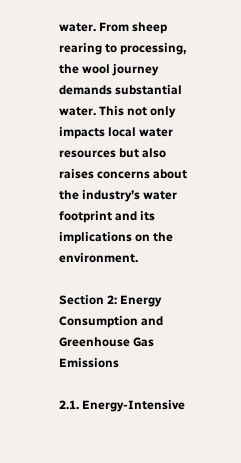water. From sheep rearing to processing, the wool journey demands substantial water. This not only impacts local water resources but also raises concerns about the industry’s water footprint and its implications on the environment.

Section 2: Energy Consumption and Greenhouse Gas Emissions

2.1. Energy-Intensive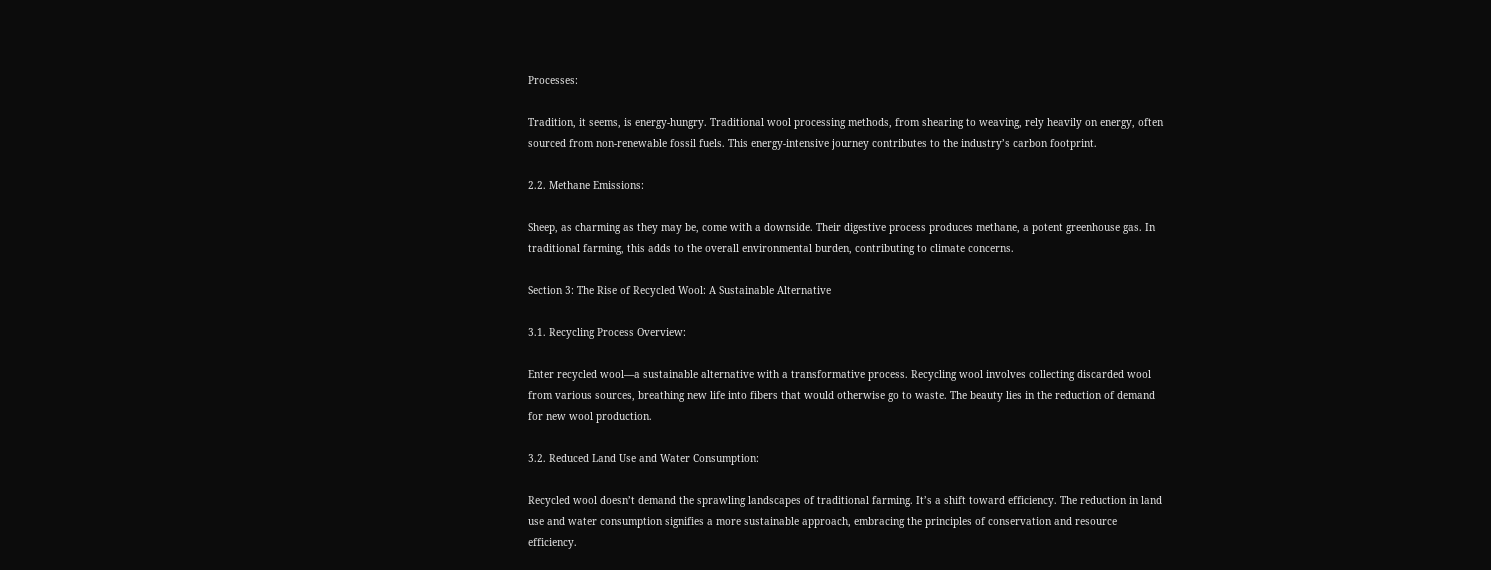Processes:

Tradition, it seems, is energy-hungry. Traditional wool processing methods, from shearing to weaving, rely heavily on energy, often sourced from non-renewable fossil fuels. This energy-intensive journey contributes to the industry’s carbon footprint.

2.2. Methane Emissions:

Sheep, as charming as they may be, come with a downside. Their digestive process produces methane, a potent greenhouse gas. In traditional farming, this adds to the overall environmental burden, contributing to climate concerns.

Section 3: The Rise of Recycled Wool: A Sustainable Alternative

3.1. Recycling Process Overview:

Enter recycled wool—a sustainable alternative with a transformative process. Recycling wool involves collecting discarded wool from various sources, breathing new life into fibers that would otherwise go to waste. The beauty lies in the reduction of demand for new wool production.

3.2. Reduced Land Use and Water Consumption:

Recycled wool doesn’t demand the sprawling landscapes of traditional farming. It’s a shift toward efficiency. The reduction in land use and water consumption signifies a more sustainable approach, embracing the principles of conservation and resource efficiency.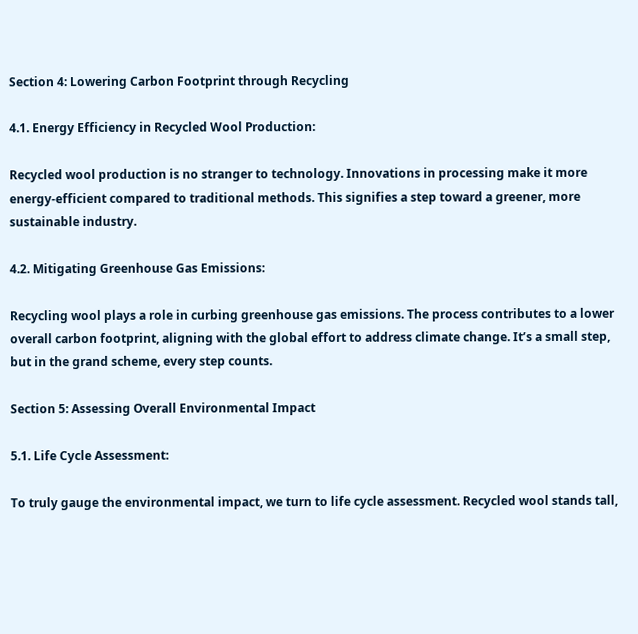Section 4: Lowering Carbon Footprint through Recycling

4.1. Energy Efficiency in Recycled Wool Production:

Recycled wool production is no stranger to technology. Innovations in processing make it more energy-efficient compared to traditional methods. This signifies a step toward a greener, more sustainable industry.

4.2. Mitigating Greenhouse Gas Emissions:

Recycling wool plays a role in curbing greenhouse gas emissions. The process contributes to a lower overall carbon footprint, aligning with the global effort to address climate change. It’s a small step, but in the grand scheme, every step counts.

Section 5: Assessing Overall Environmental Impact

5.1. Life Cycle Assessment:

To truly gauge the environmental impact, we turn to life cycle assessment. Recycled wool stands tall,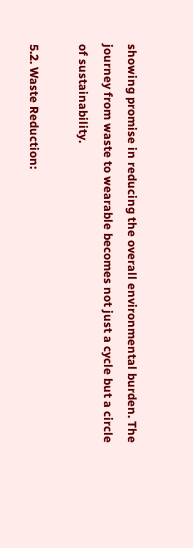showing promise in reducing the overall environmental burden. The journey from waste to wearable becomes not just a cycle but a circle of sustainability.

5.2. Waste Reduction: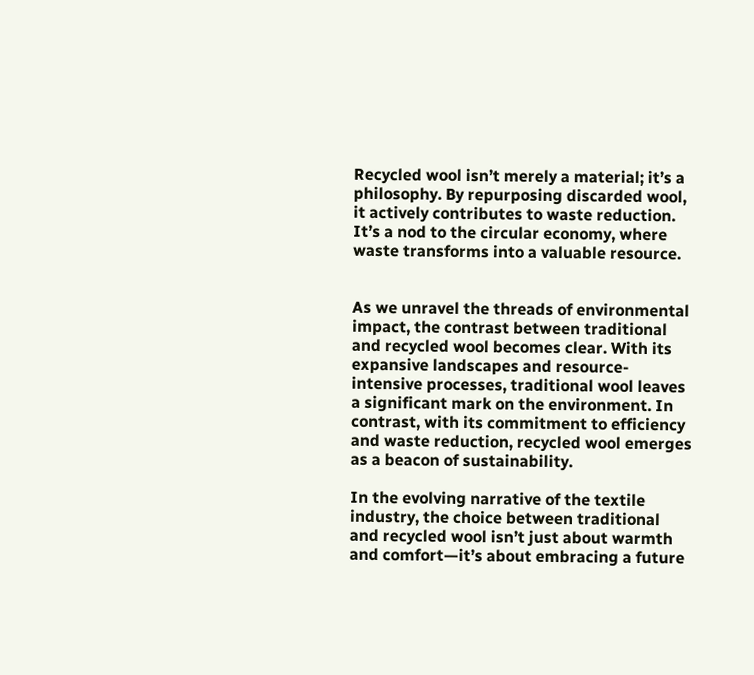Recycled wool isn’t merely a material; it’s a philosophy. By repurposing discarded wool, it actively contributes to waste reduction. It’s a nod to the circular economy, where waste transforms into a valuable resource.


As we unravel the threads of environmental impact, the contrast between traditional and recycled wool becomes clear. With its expansive landscapes and resource-intensive processes, traditional wool leaves a significant mark on the environment. In contrast, with its commitment to efficiency and waste reduction, recycled wool emerges as a beacon of sustainability.

In the evolving narrative of the textile industry, the choice between traditional and recycled wool isn’t just about warmth and comfort—it’s about embracing a future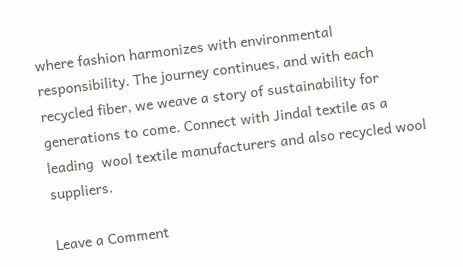where fashion harmonizes with environmental responsibility. The journey continues, and with each recycled fiber, we weave a story of sustainability for generations to come. Connect with Jindal textile as a leading  wool textile manufacturers and also recycled wool suppliers.

Leave a Comment